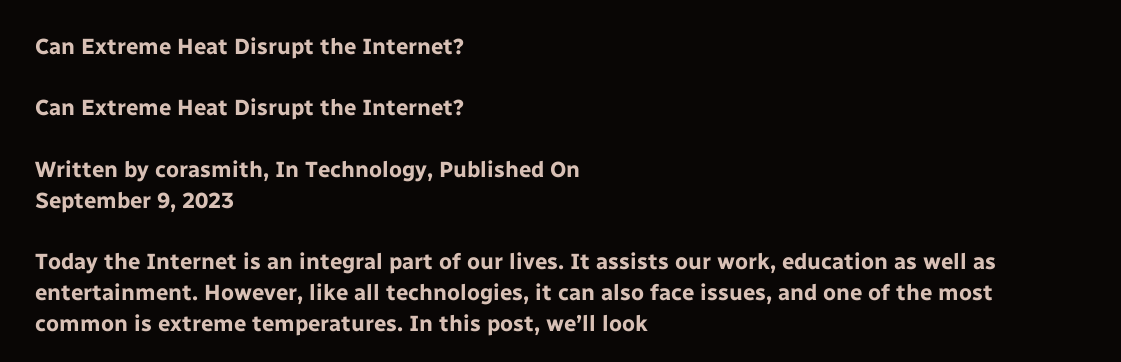Can Extreme Heat Disrupt the Internet?

Can Extreme Heat Disrupt the Internet?

Written by corasmith, In Technology, Published On
September 9, 2023

Today the Internet is an integral part of our lives. It assists our work, education as well as entertainment. However, like all technologies, it can also face issues, and one of the most common is extreme temperatures. In this post, we’ll look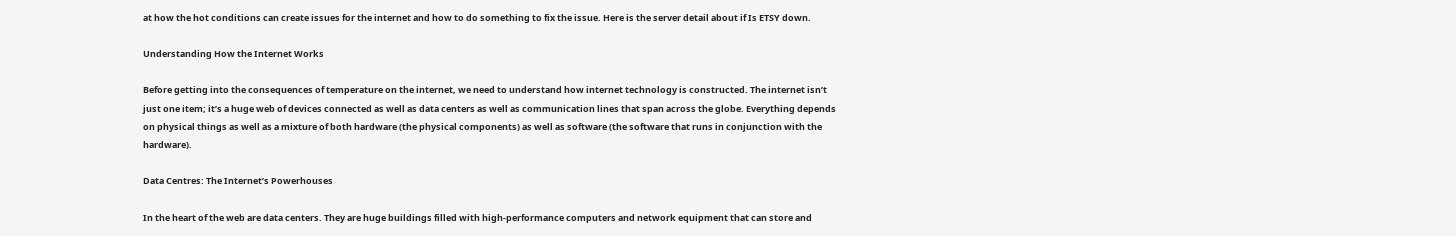at how the hot conditions can create issues for the internet and how to do something to fix the issue. Here is the server detail about if Is ETSY down.

Understanding How the Internet Works

Before getting into the consequences of temperature on the internet, we need to understand how internet technology is constructed. The internet isn’t just one item; it’s a huge web of devices connected as well as data centers as well as communication lines that span across the globe. Everything depends on physical things as well as a mixture of both hardware (the physical components) as well as software (the software that runs in conjunction with the hardware).

Data Centres: The Internet’s Powerhouses

In the heart of the web are data centers. They are huge buildings filled with high-performance computers and network equipment that can store and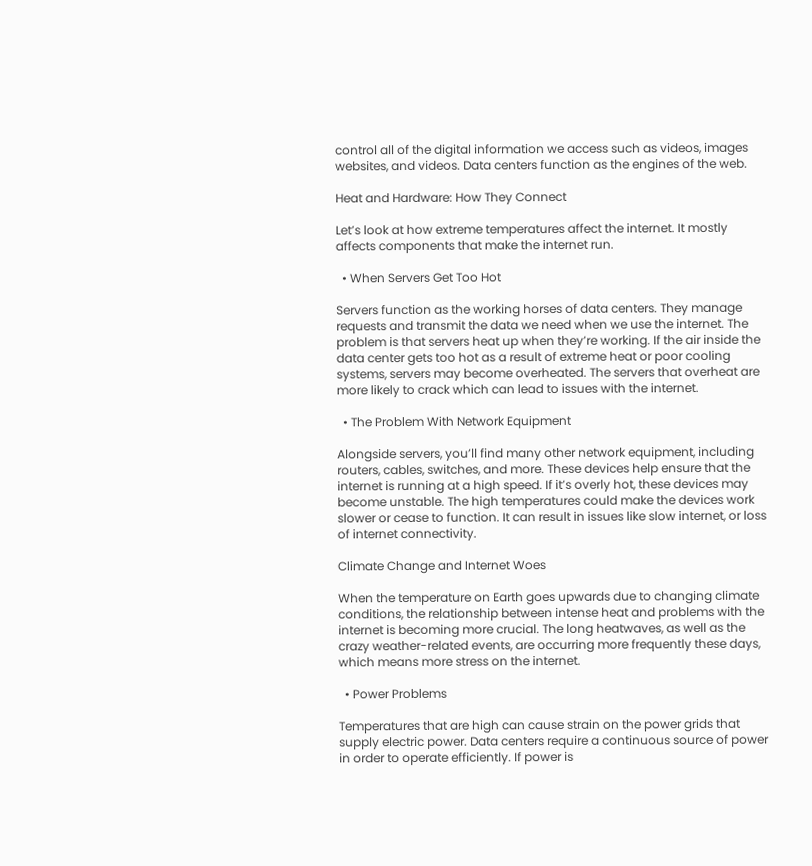control all of the digital information we access such as videos, images websites, and videos. Data centers function as the engines of the web.

Heat and Hardware: How They Connect

Let’s look at how extreme temperatures affect the internet. It mostly affects components that make the internet run.

  • When Servers Get Too Hot

Servers function as the working horses of data centers. They manage requests and transmit the data we need when we use the internet. The problem is that servers heat up when they’re working. If the air inside the data center gets too hot as a result of extreme heat or poor cooling systems, servers may become overheated. The servers that overheat are more likely to crack which can lead to issues with the internet.

  • The Problem With Network Equipment

Alongside servers, you’ll find many other network equipment, including routers, cables, switches, and more. These devices help ensure that the internet is running at a high speed. If it’s overly hot, these devices may become unstable. The high temperatures could make the devices work slower or cease to function. It can result in issues like slow internet, or loss of internet connectivity.

Climate Change and Internet Woes

When the temperature on Earth goes upwards due to changing climate conditions, the relationship between intense heat and problems with the internet is becoming more crucial. The long heatwaves, as well as the crazy weather-related events, are occurring more frequently these days, which means more stress on the internet.

  • Power Problems

Temperatures that are high can cause strain on the power grids that supply electric power. Data centers require a continuous source of power in order to operate efficiently. If power is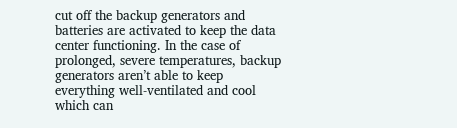cut off the backup generators and batteries are activated to keep the data center functioning. In the case of prolonged, severe temperatures, backup generators aren’t able to keep everything well-ventilated and cool which can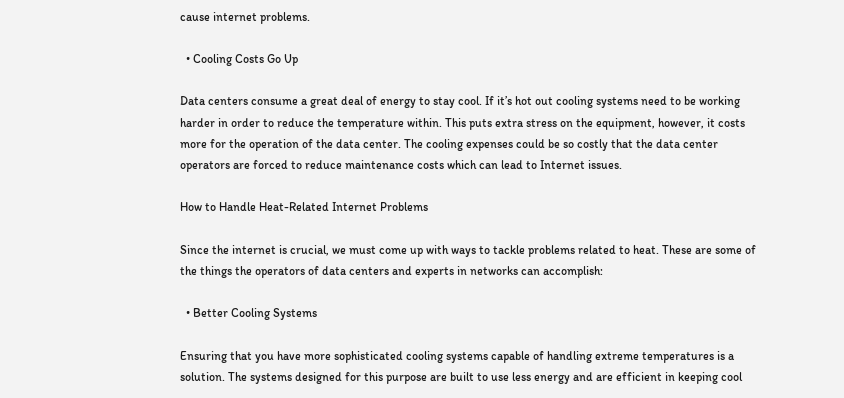cause internet problems.

  • Cooling Costs Go Up

Data centers consume a great deal of energy to stay cool. If it’s hot out cooling systems need to be working harder in order to reduce the temperature within. This puts extra stress on the equipment, however, it costs more for the operation of the data center. The cooling expenses could be so costly that the data center operators are forced to reduce maintenance costs which can lead to Internet issues.

How to Handle Heat-Related Internet Problems

Since the internet is crucial, we must come up with ways to tackle problems related to heat. These are some of the things the operators of data centers and experts in networks can accomplish:

  • Better Cooling Systems

Ensuring that you have more sophisticated cooling systems capable of handling extreme temperatures is a solution. The systems designed for this purpose are built to use less energy and are efficient in keeping cool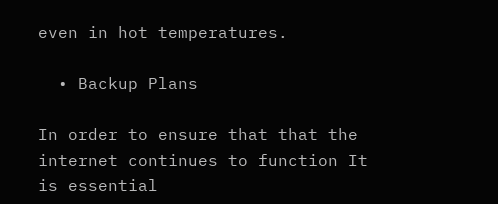even in hot temperatures.

  • Backup Plans

In order to ensure that that the internet continues to function It is essential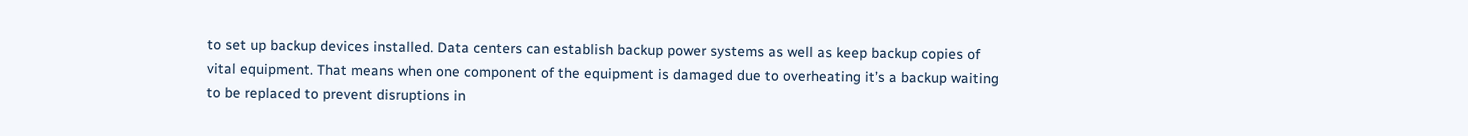to set up backup devices installed. Data centers can establish backup power systems as well as keep backup copies of vital equipment. That means when one component of the equipment is damaged due to overheating it’s a backup waiting to be replaced to prevent disruptions in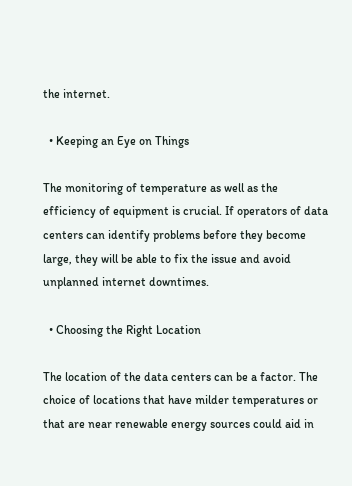the internet.

  • Keeping an Eye on Things

The monitoring of temperature as well as the efficiency of equipment is crucial. If operators of data centers can identify problems before they become large, they will be able to fix the issue and avoid unplanned internet downtimes.

  • Choosing the Right Location

The location of the data centers can be a factor. The choice of locations that have milder temperatures or that are near renewable energy sources could aid in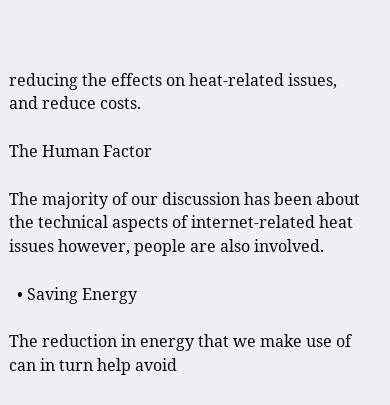reducing the effects on heat-related issues, and reduce costs.

The Human Factor

The majority of our discussion has been about the technical aspects of internet-related heat issues however, people are also involved.

  • Saving Energy

The reduction in energy that we make use of can in turn help avoid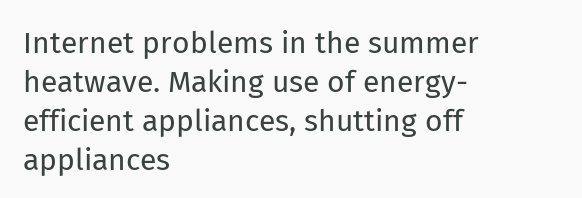Internet problems in the summer heatwave. Making use of energy-efficient appliances, shutting off appliances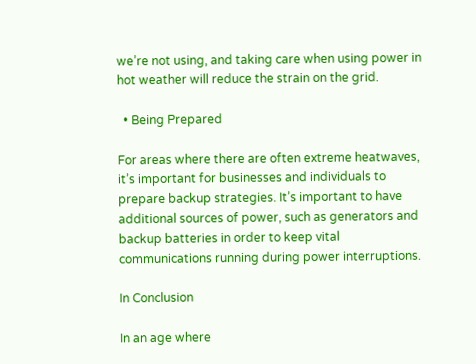we’re not using, and taking care when using power in hot weather will reduce the strain on the grid.

  • Being Prepared

For areas where there are often extreme heatwaves, it’s important for businesses and individuals to prepare backup strategies. It’s important to have additional sources of power, such as generators and backup batteries in order to keep vital communications running during power interruptions.

In Conclusion

In an age where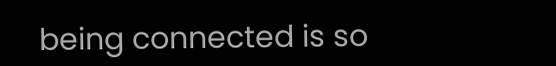being connected is so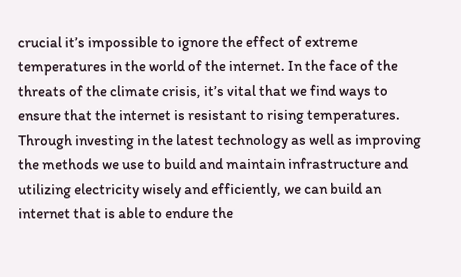crucial it’s impossible to ignore the effect of extreme temperatures in the world of the internet. In the face of the threats of the climate crisis, it’s vital that we find ways to ensure that the internet is resistant to rising temperatures. Through investing in the latest technology as well as improving the methods we use to build and maintain infrastructure and utilizing electricity wisely and efficiently, we can build an internet that is able to endure the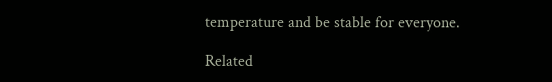temperature and be stable for everyone.

Related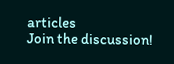articles
Join the discussion!